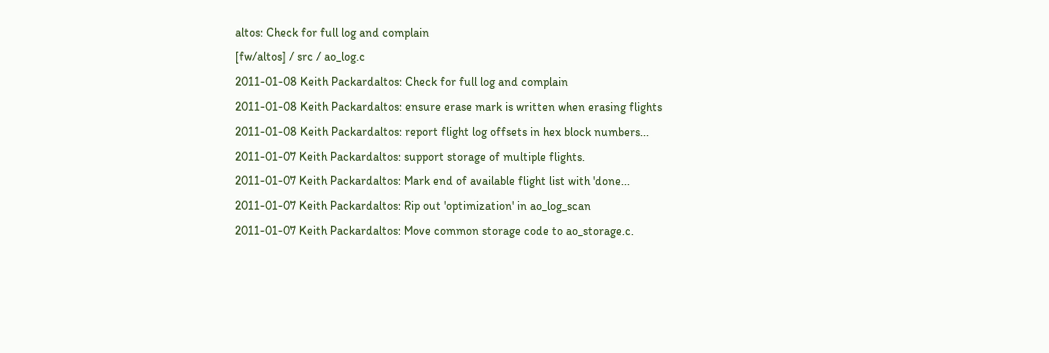altos: Check for full log and complain
[fw/altos] / src / ao_log.c
2011-01-08 Keith Packardaltos: Check for full log and complain
2011-01-08 Keith Packardaltos: ensure erase mark is written when erasing flights
2011-01-08 Keith Packardaltos: report flight log offsets in hex block numbers...
2011-01-07 Keith Packardaltos: support storage of multiple flights.
2011-01-07 Keith Packardaltos: Mark end of available flight list with 'done...
2011-01-07 Keith Packardaltos: Rip out 'optimization' in ao_log_scan
2011-01-07 Keith Packardaltos: Move common storage code to ao_storage.c.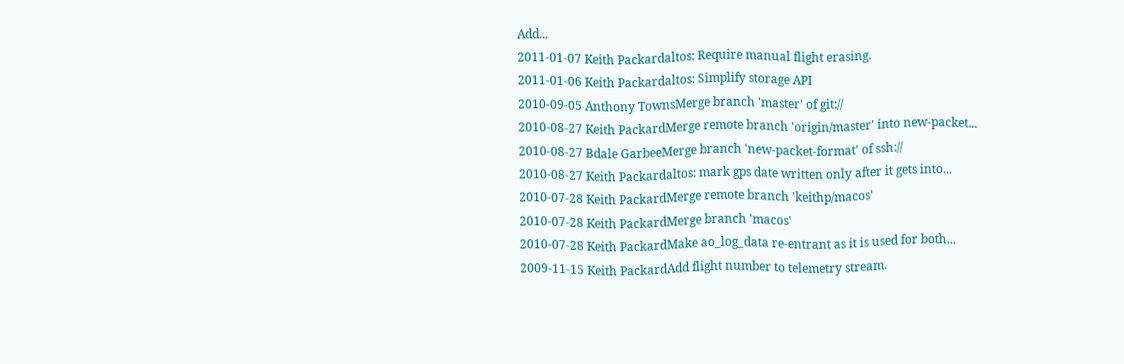Add...
2011-01-07 Keith Packardaltos: Require manual flight erasing.
2011-01-06 Keith Packardaltos: Simplify storage API
2010-09-05 Anthony TownsMerge branch 'master' of git://
2010-08-27 Keith PackardMerge remote branch 'origin/master' into new-packet...
2010-08-27 Bdale GarbeeMerge branch 'new-packet-format' of ssh://
2010-08-27 Keith Packardaltos: mark gps date written only after it gets into...
2010-07-28 Keith PackardMerge remote branch 'keithp/macos'
2010-07-28 Keith PackardMerge branch 'macos'
2010-07-28 Keith PackardMake ao_log_data re-entrant as it is used for both...
2009-11-15 Keith PackardAdd flight number to telemetry stream.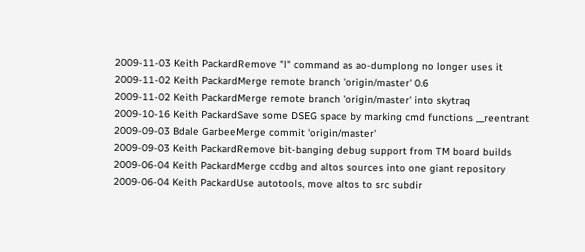2009-11-03 Keith PackardRemove "l" command as ao-dumplong no longer uses it
2009-11-02 Keith PackardMerge remote branch 'origin/master' 0.6
2009-11-02 Keith PackardMerge remote branch 'origin/master' into skytraq
2009-10-16 Keith PackardSave some DSEG space by marking cmd functions __reentrant
2009-09-03 Bdale GarbeeMerge commit 'origin/master'
2009-09-03 Keith PackardRemove bit-banging debug support from TM board builds
2009-06-04 Keith PackardMerge ccdbg and altos sources into one giant repository
2009-06-04 Keith PackardUse autotools, move altos to src subdir